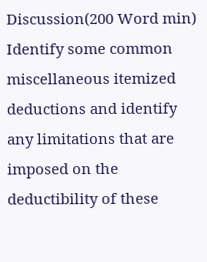Discussion(200 Word min)
Identify some common miscellaneous itemized deductions and identify any limitations that are imposed on the deductibility of these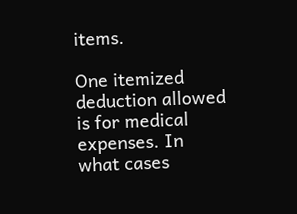items.

One itemized deduction allowed is for medical expenses. In what cases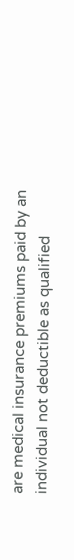are medical insurance premiums paid by an individual not deductible as qualified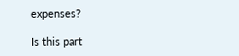expenses?

Is this part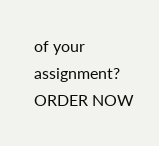of your assignment? ORDER NOW